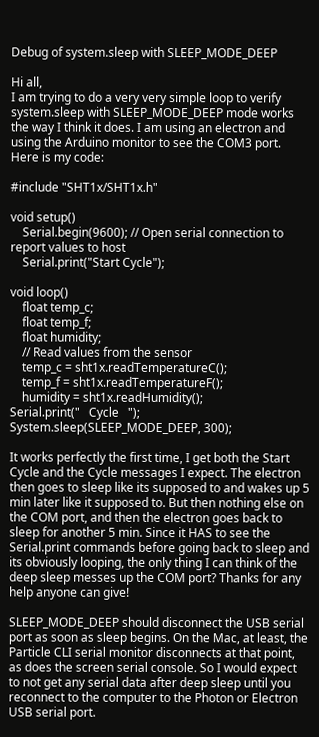Debug of system.sleep with SLEEP_MODE_DEEP

Hi all,
I am trying to do a very very simple loop to verify system.sleep with SLEEP_MODE_DEEP mode works the way I think it does. I am using an electron and using the Arduino monitor to see the COM3 port. Here is my code:

#include "SHT1x/SHT1x.h"

void setup()
    Serial.begin(9600); // Open serial connection to report values to host
    Serial.print("Start Cycle");

void loop()
    float temp_c;
    float temp_f;
    float humidity;
    // Read values from the sensor
    temp_c = sht1x.readTemperatureC();
    temp_f = sht1x.readTemperatureF();
    humidity = sht1x.readHumidity();
Serial.print("   Cycle   ");
System.sleep(SLEEP_MODE_DEEP, 300);

It works perfectly the first time, I get both the Start Cycle and the Cycle messages I expect. The electron then goes to sleep like its supposed to and wakes up 5 min later like it supposed to. But then nothing else on the COM port, and then the electron goes back to sleep for another 5 min. Since it HAS to see the Serial.print commands before going back to sleep and its obviously looping, the only thing I can think of the deep sleep messes up the COM port? Thanks for any help anyone can give!

SLEEP_MODE_DEEP should disconnect the USB serial port as soon as sleep begins. On the Mac, at least, the Particle CLI serial monitor disconnects at that point, as does the screen serial console. So I would expect to not get any serial data after deep sleep until you reconnect to the computer to the Photon or Electron USB serial port.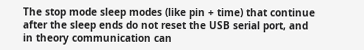The stop mode sleep modes (like pin + time) that continue after the sleep ends do not reset the USB serial port, and in theory communication can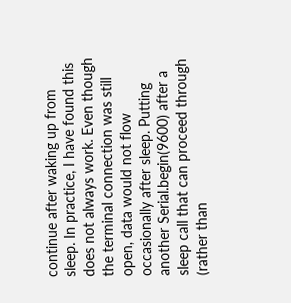continue after waking up from sleep. In practice, I have found this does not always work. Even though the terminal connection was still open, data would not flow occasionally after sleep. Putting another Serial.begin(9600) after a sleep call that can proceed through (rather than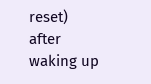reset) after waking up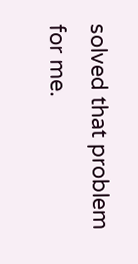solved that problem for me.